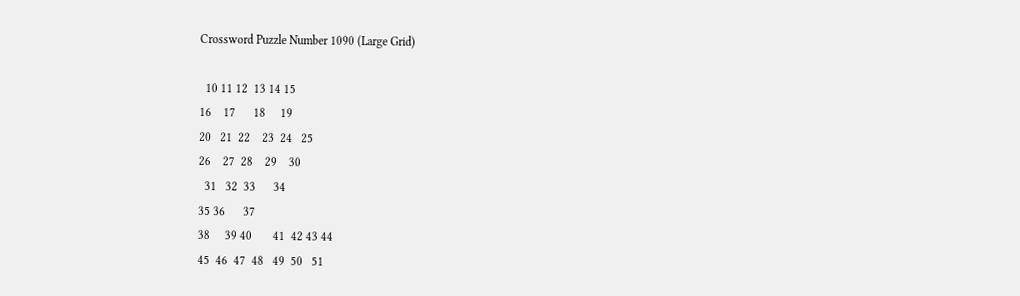Crossword Puzzle Number 1090 (Large Grid)

  10 11 12  13 14 15
16    17      18     19
20   21  22    23  24   25
26    27  28    29    30
  31   32  33      34
35 36      37
38     39 40       41  42 43 44
45  46  47  48   49  50   51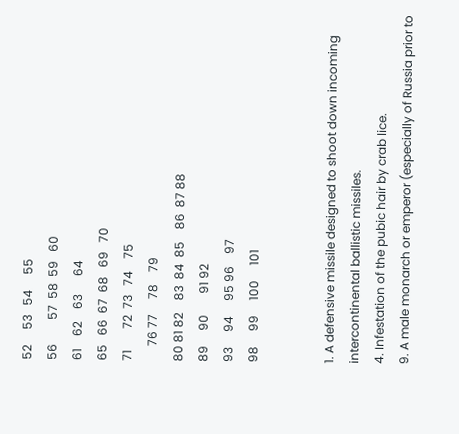52     53   54     55
56        57  58  59   60
61    62    63      64
65   66  67  68   69   70
71       72  73   74    75
     76 77     78    79
80 81 82    83  84  85    86  87 88
89     90       91 92
93     94     95 96    97
98     99     100     101


1. A defensive missile designed to shoot down incoming intercontinental ballistic missiles.
4. Infestation of the pubic hair by crab lice.
9. A male monarch or emperor (especially of Russia prior to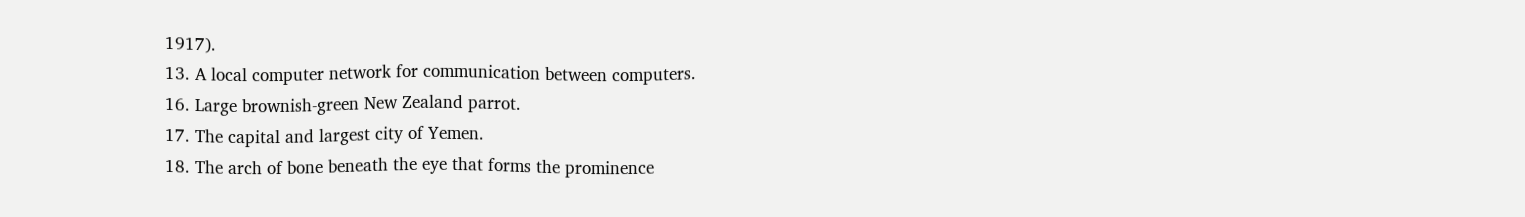1917).
13. A local computer network for communication between computers.
16. Large brownish-green New Zealand parrot.
17. The capital and largest city of Yemen.
18. The arch of bone beneath the eye that forms the prominence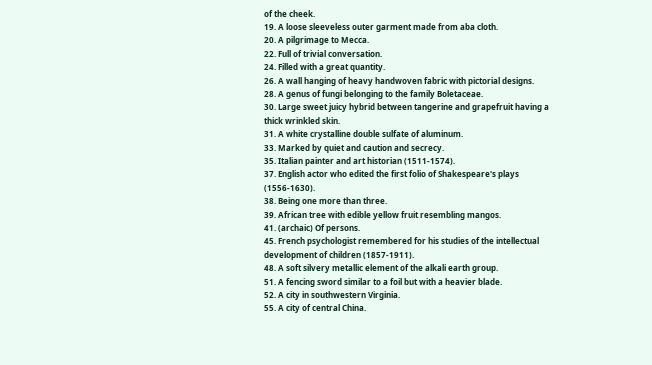of the cheek.
19. A loose sleeveless outer garment made from aba cloth.
20. A pilgrimage to Mecca.
22. Full of trivial conversation.
24. Filled with a great quantity.
26. A wall hanging of heavy handwoven fabric with pictorial designs.
28. A genus of fungi belonging to the family Boletaceae.
30. Large sweet juicy hybrid between tangerine and grapefruit having a thick wrinkled skin.
31. A white crystalline double sulfate of aluminum.
33. Marked by quiet and caution and secrecy.
35. Italian painter and art historian (1511-1574).
37. English actor who edited the first folio of Shakespeare's plays (1556-1630).
38. Being one more than three.
39. African tree with edible yellow fruit resembling mangos.
41. (archaic) Of persons.
45. French psychologist remembered for his studies of the intellectual development of children (1857-1911).
48. A soft silvery metallic element of the alkali earth group.
51. A fencing sword similar to a foil but with a heavier blade.
52. A city in southwestern Virginia.
55. A city of central China.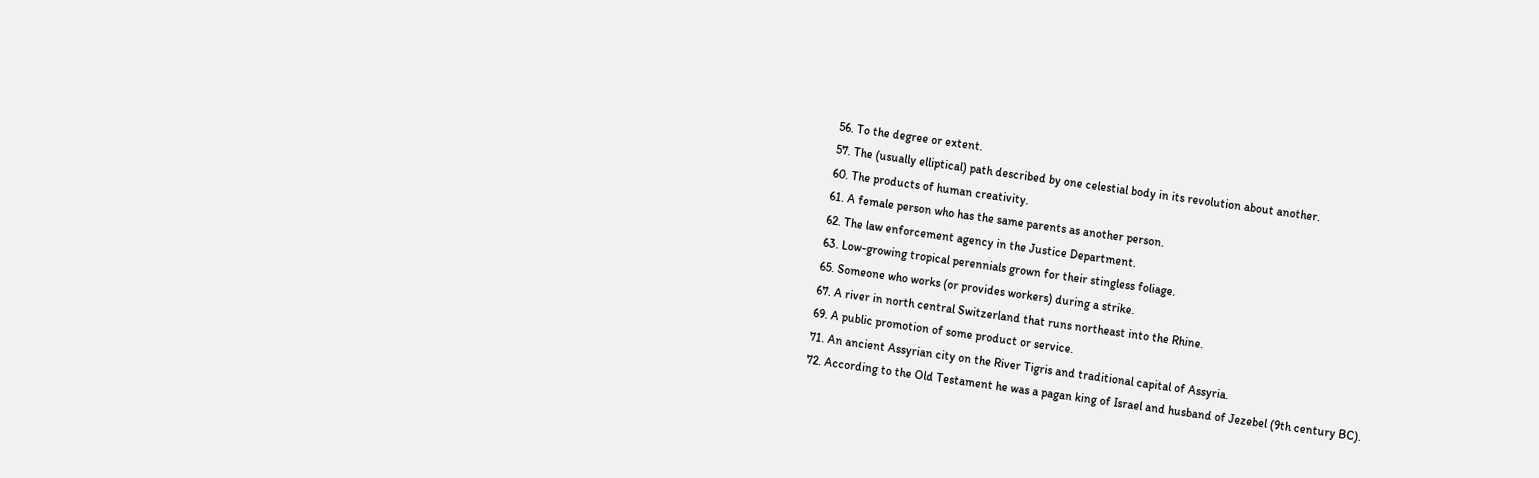56. To the degree or extent.
57. The (usually elliptical) path described by one celestial body in its revolution about another.
60. The products of human creativity.
61. A female person who has the same parents as another person.
62. The law enforcement agency in the Justice Department.
63. Low-growing tropical perennials grown for their stingless foliage.
65. Someone who works (or provides workers) during a strike.
67. A river in north central Switzerland that runs northeast into the Rhine.
69. A public promotion of some product or service.
71. An ancient Assyrian city on the River Tigris and traditional capital of Assyria.
72. According to the Old Testament he was a pagan king of Israel and husband of Jezebel (9th century BC).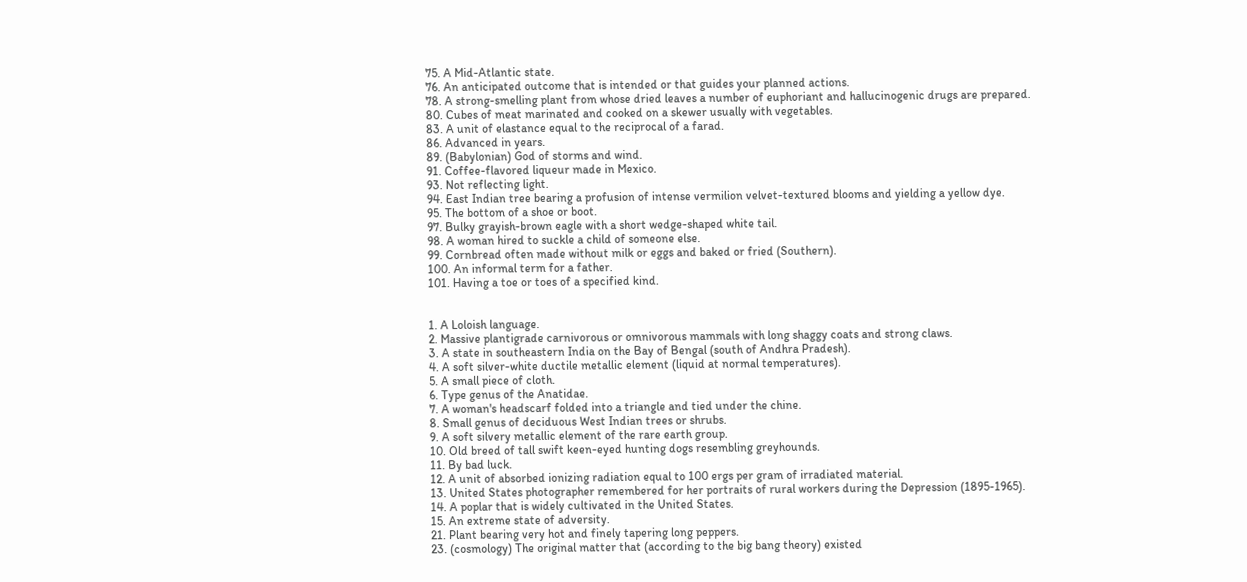75. A Mid-Atlantic state.
76. An anticipated outcome that is intended or that guides your planned actions.
78. A strong-smelling plant from whose dried leaves a number of euphoriant and hallucinogenic drugs are prepared.
80. Cubes of meat marinated and cooked on a skewer usually with vegetables.
83. A unit of elastance equal to the reciprocal of a farad.
86. Advanced in years.
89. (Babylonian) God of storms and wind.
91. Coffee-flavored liqueur made in Mexico.
93. Not reflecting light.
94. East Indian tree bearing a profusion of intense vermilion velvet-textured blooms and yielding a yellow dye.
95. The bottom of a shoe or boot.
97. Bulky grayish-brown eagle with a short wedge-shaped white tail.
98. A woman hired to suckle a child of someone else.
99. Cornbread often made without milk or eggs and baked or fried (Southern).
100. An informal term for a father.
101. Having a toe or toes of a specified kind.


1. A Loloish language.
2. Massive plantigrade carnivorous or omnivorous mammals with long shaggy coats and strong claws.
3. A state in southeastern India on the Bay of Bengal (south of Andhra Pradesh).
4. A soft silver-white ductile metallic element (liquid at normal temperatures).
5. A small piece of cloth.
6. Type genus of the Anatidae.
7. A woman's headscarf folded into a triangle and tied under the chine.
8. Small genus of deciduous West Indian trees or shrubs.
9. A soft silvery metallic element of the rare earth group.
10. Old breed of tall swift keen-eyed hunting dogs resembling greyhounds.
11. By bad luck.
12. A unit of absorbed ionizing radiation equal to 100 ergs per gram of irradiated material.
13. United States photographer remembered for her portraits of rural workers during the Depression (1895-1965).
14. A poplar that is widely cultivated in the United States.
15. An extreme state of adversity.
21. Plant bearing very hot and finely tapering long peppers.
23. (cosmology) The original matter that (according to the big bang theory) existed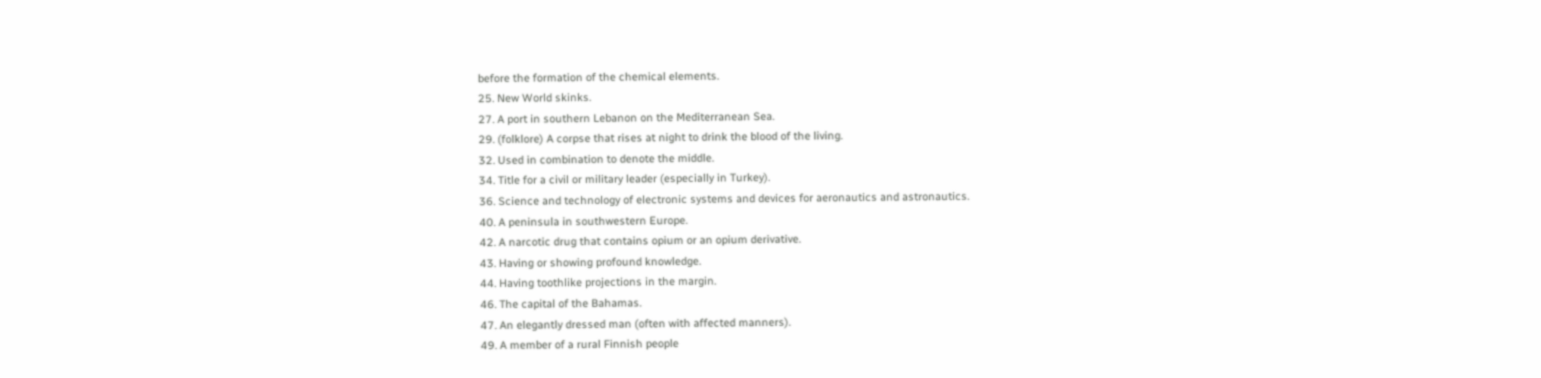before the formation of the chemical elements.
25. New World skinks.
27. A port in southern Lebanon on the Mediterranean Sea.
29. (folklore) A corpse that rises at night to drink the blood of the living.
32. Used in combination to denote the middle.
34. Title for a civil or military leader (especially in Turkey).
36. Science and technology of electronic systems and devices for aeronautics and astronautics.
40. A peninsula in southwestern Europe.
42. A narcotic drug that contains opium or an opium derivative.
43. Having or showing profound knowledge.
44. Having toothlike projections in the margin.
46. The capital of the Bahamas.
47. An elegantly dressed man (often with affected manners).
49. A member of a rural Finnish people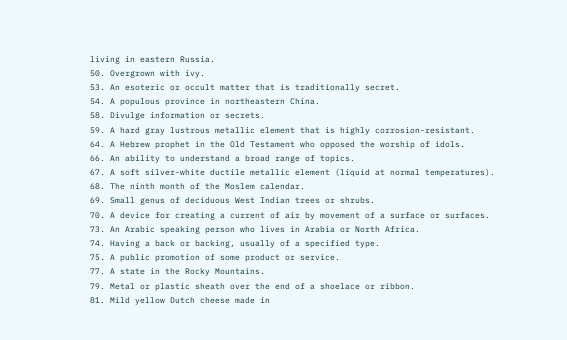living in eastern Russia.
50. Overgrown with ivy.
53. An esoteric or occult matter that is traditionally secret.
54. A populous province in northeastern China.
58. Divulge information or secrets.
59. A hard gray lustrous metallic element that is highly corrosion-resistant.
64. A Hebrew prophet in the Old Testament who opposed the worship of idols.
66. An ability to understand a broad range of topics.
67. A soft silver-white ductile metallic element (liquid at normal temperatures).
68. The ninth month of the Moslem calendar.
69. Small genus of deciduous West Indian trees or shrubs.
70. A device for creating a current of air by movement of a surface or surfaces.
73. An Arabic speaking person who lives in Arabia or North Africa.
74. Having a back or backing, usually of a specified type.
75. A public promotion of some product or service.
77. A state in the Rocky Mountains.
79. Metal or plastic sheath over the end of a shoelace or ribbon.
81. Mild yellow Dutch cheese made in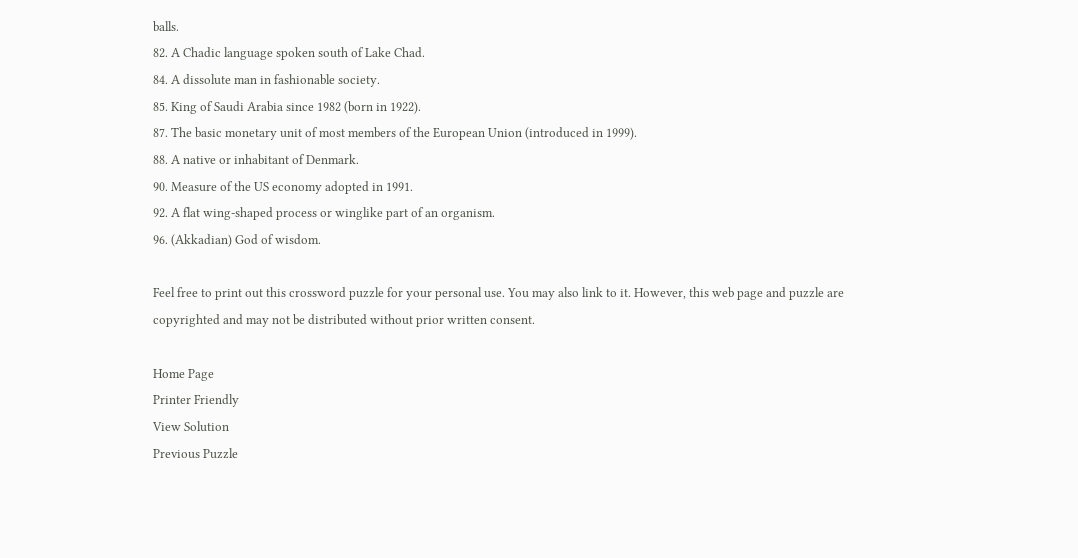balls.
82. A Chadic language spoken south of Lake Chad.
84. A dissolute man in fashionable society.
85. King of Saudi Arabia since 1982 (born in 1922).
87. The basic monetary unit of most members of the European Union (introduced in 1999).
88. A native or inhabitant of Denmark.
90. Measure of the US economy adopted in 1991.
92. A flat wing-shaped process or winglike part of an organism.
96. (Akkadian) God of wisdom.

Feel free to print out this crossword puzzle for your personal use. You may also link to it. However, this web page and puzzle are copyrighted and may not be distributed without prior written consent.

Home Page
Printer Friendly
View Solution
Previous Puzzle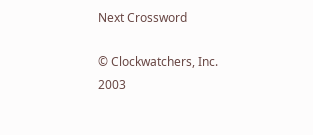Next Crossword

© Clockwatchers, Inc. 2003